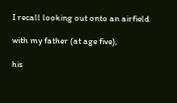I recall looking out onto an airfield

with my father (at age five),

his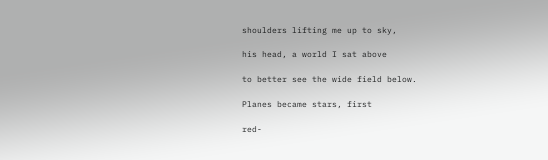shoulders lifting me up to sky,

his head, a world I sat above

to better see the wide field below.

Planes became stars, first

red-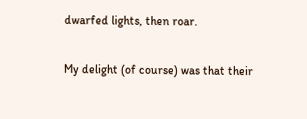dwarfed lights, then roar.

My delight (of course) was that their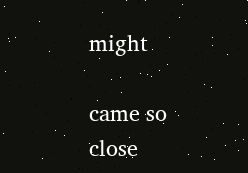might

came so close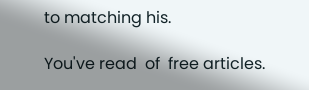to matching his.

You've read  of  free articles.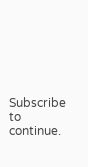Subscribe to continue.